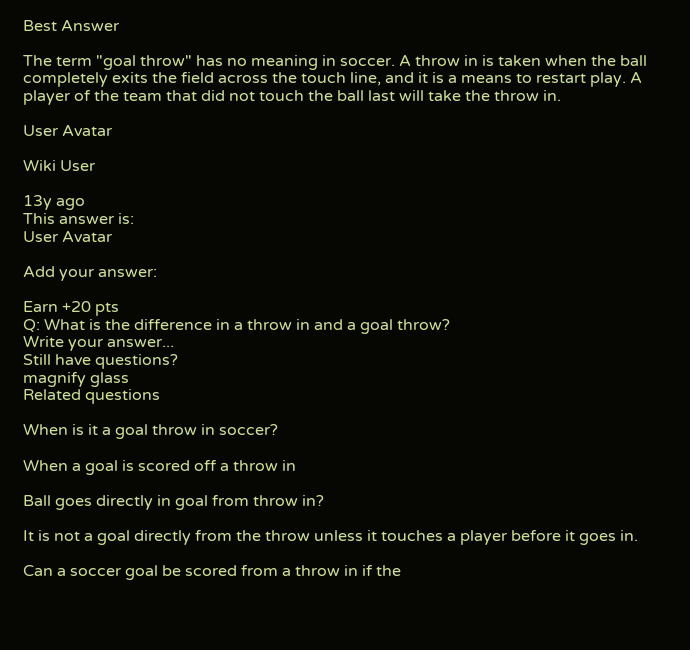Best Answer

The term "goal throw" has no meaning in soccer. A throw in is taken when the ball completely exits the field across the touch line, and it is a means to restart play. A player of the team that did not touch the ball last will take the throw in.

User Avatar

Wiki User

13y ago
This answer is:
User Avatar

Add your answer:

Earn +20 pts
Q: What is the difference in a throw in and a goal throw?
Write your answer...
Still have questions?
magnify glass
Related questions

When is it a goal throw in soccer?

When a goal is scored off a throw in

Ball goes directly in goal from throw in?

It is not a goal directly from the throw unless it touches a player before it goes in.

Can a soccer goal be scored from a throw in if the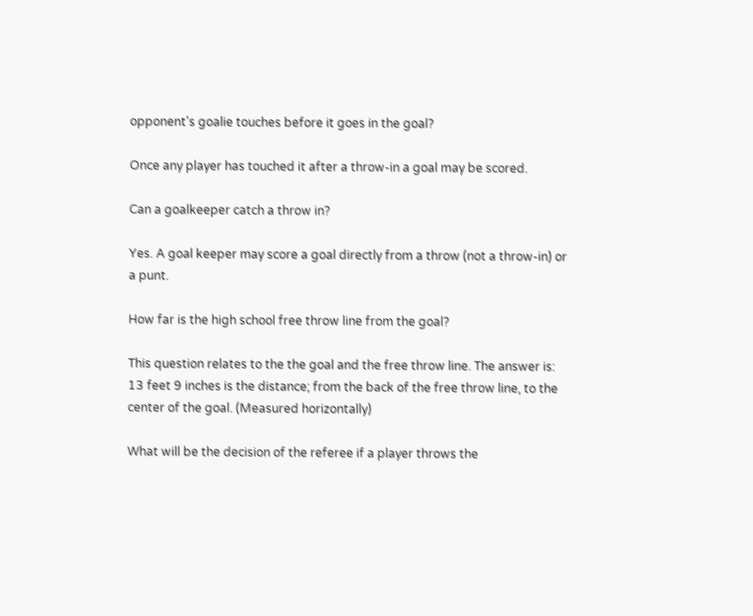opponent's goalie touches before it goes in the goal?

Once any player has touched it after a throw-in a goal may be scored.

Can a goalkeeper catch a throw in?

Yes. A goal keeper may score a goal directly from a throw (not a throw-in) or a punt.

How far is the high school free throw line from the goal?

This question relates to the the goal and the free throw line. The answer is: 13 feet 9 inches is the distance; from the back of the free throw line, to the center of the goal. (Measured horizontally)

What will be the decision of the referee if a player throws the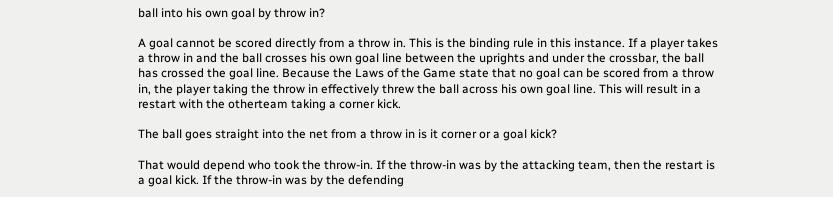ball into his own goal by throw in?

A goal cannot be scored directly from a throw in. This is the binding rule in this instance. If a player takes a throw in and the ball crosses his own goal line between the uprights and under the crossbar, the ball has crossed the goal line. Because the Laws of the Game state that no goal can be scored from a throw in, the player taking the throw in effectively threw the ball across his own goal line. This will result in a restart with the otherteam taking a corner kick.

The ball goes straight into the net from a throw in is it corner or a goal kick?

That would depend who took the throw-in. If the throw-in was by the attacking team, then the restart is a goal kick. If the throw-in was by the defending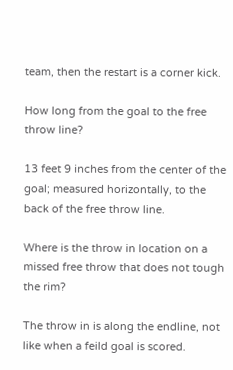team, then the restart is a corner kick.

How long from the goal to the free throw line?

13 feet 9 inches from the center of the goal; measured horizontally, to the back of the free throw line.

Where is the throw in location on a missed free throw that does not tough the rim?

The throw in is along the endline, not like when a feild goal is scored.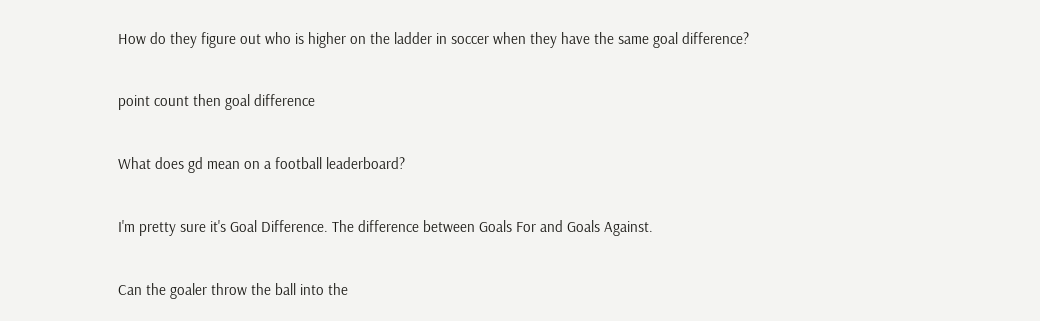How do they figure out who is higher on the ladder in soccer when they have the same goal difference?

point count then goal difference

What does gd mean on a football leaderboard?

I'm pretty sure it's Goal Difference. The difference between Goals For and Goals Against.

Can the goaler throw the ball into the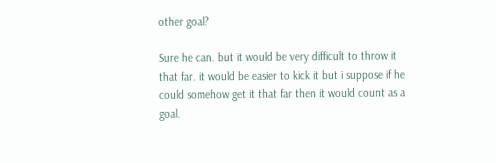other goal?

Sure he can. but it would be very difficult to throw it that far. it would be easier to kick it but i suppose if he could somehow get it that far then it would count as a goal.